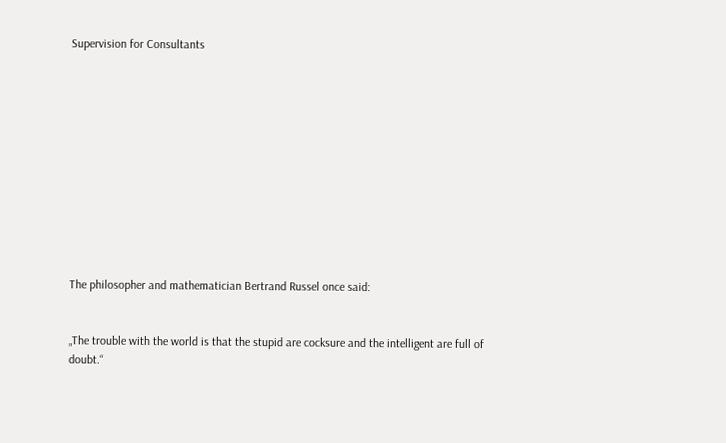Supervision for Consultants












The philosopher and mathematician Bertrand Russel once said:


„The trouble with the world is that the stupid are cocksure and the intelligent are full of doubt.“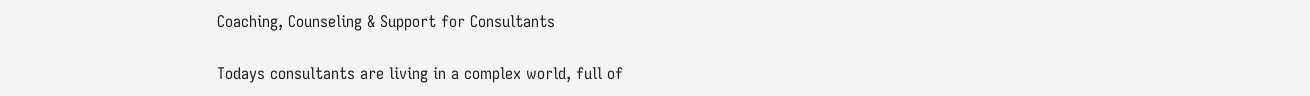Coaching, Counseling & Support for Consultants

Todays consultants are living in a complex world, full of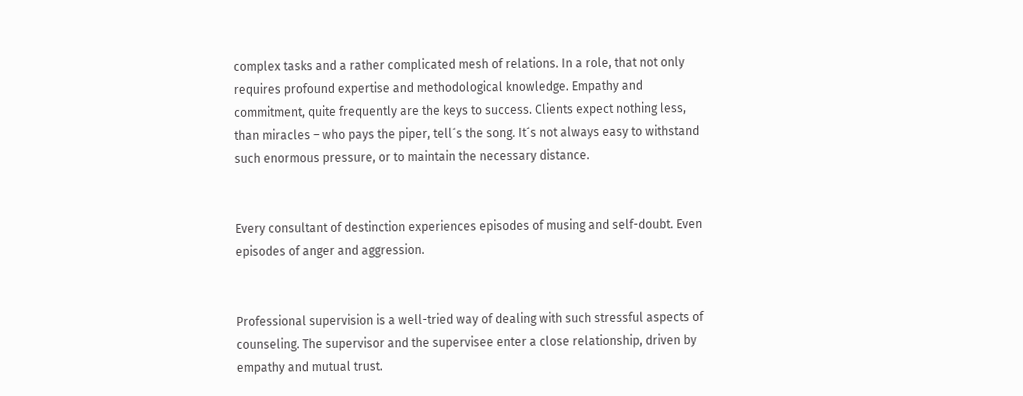complex tasks and a rather complicated mesh of relations. In a role, that not only requires profound expertise and methodological knowledge. Empathy and commitment, quite frequently are the keys to success. Clients expect nothing less, than miracles – who pays the piper, tell´s the song. It´s not always easy to withstand such enormous pressure, or to maintain the necessary distance.


Every consultant of destinction experiences episodes of musing and self-doubt. Even episodes of anger and aggression.


Professional supervision is a well-tried way of dealing with such stressful aspects of counseling. The supervisor and the supervisee enter a close relationship, driven by empathy and mutual trust.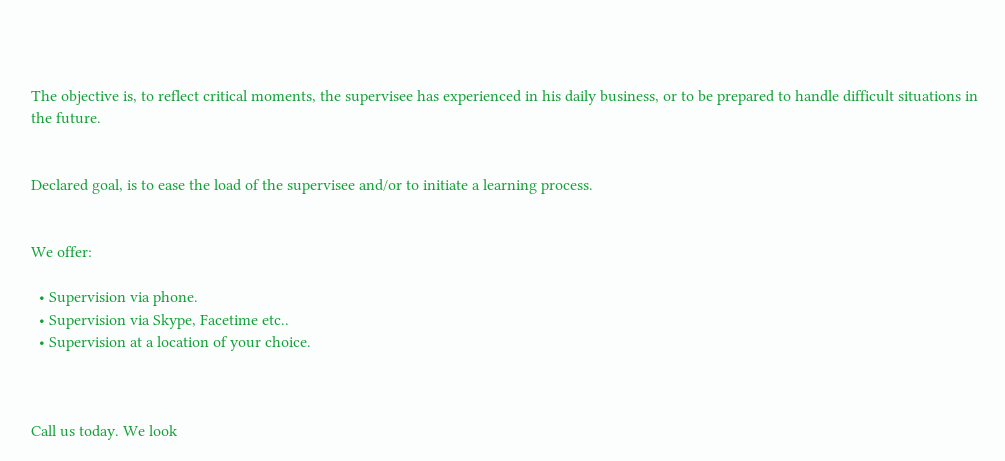The objective is, to reflect critical moments, the supervisee has experienced in his daily business, or to be prepared to handle difficult situations in the future.


Declared goal, is to ease the load of the supervisee and/or to initiate a learning process.


We offer:

  • Supervision via phone.
  • Supervision via Skype, Facetime etc..
  • Supervision at a location of your choice.



Call us today. We look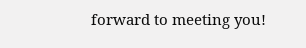forward to meeting you!